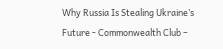Why Russia Is Stealing Ukraine’s Future - Commonwealth Club –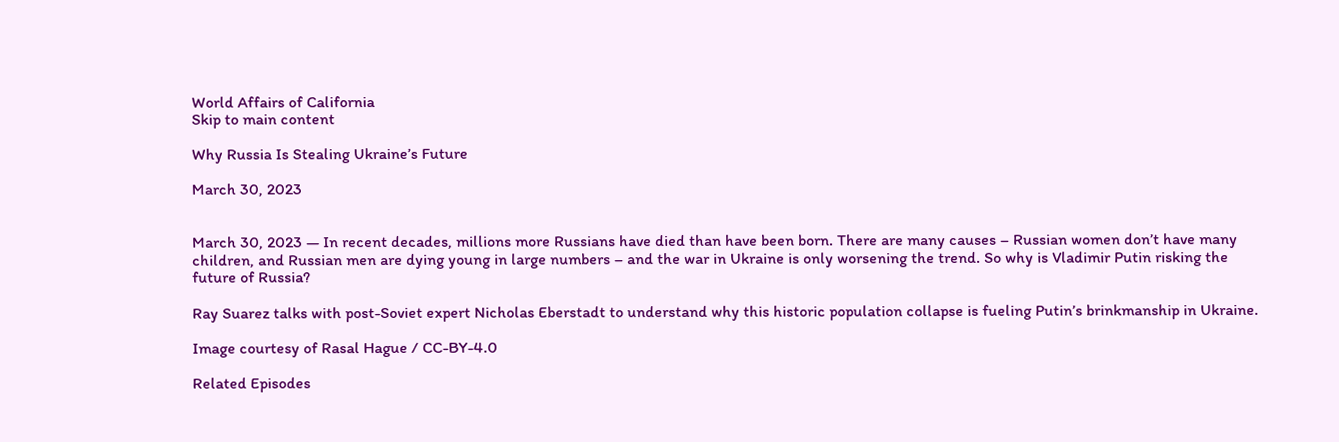World Affairs of California
Skip to main content

Why Russia Is Stealing Ukraine’s Future

March 30, 2023


March 30, 2023 — In recent decades, millions more Russians have died than have been born. There are many causes – Russian women don’t have many children, and Russian men are dying young in large numbers – and the war in Ukraine is only worsening the trend. So why is Vladimir Putin risking the future of Russia?

Ray Suarez talks with post-Soviet expert Nicholas Eberstadt to understand why this historic population collapse is fueling Putin’s brinkmanship in Ukraine.

Image courtesy of Rasal Hague / CC-BY-4.0

Related Episodes